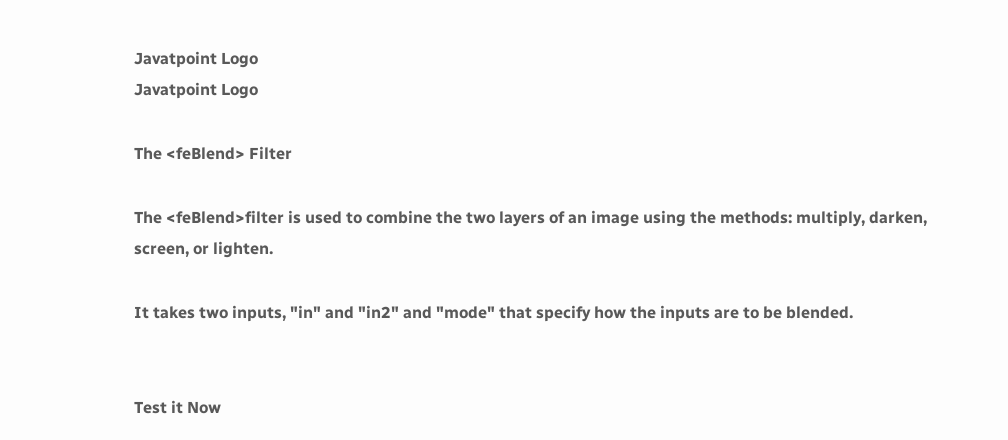Javatpoint Logo
Javatpoint Logo

The <feBlend> Filter

The <feBlend>filter is used to combine the two layers of an image using the methods: multiply, darken, screen, or lighten.

It takes two inputs, "in" and "in2" and "mode" that specify how the inputs are to be blended.


Test it Now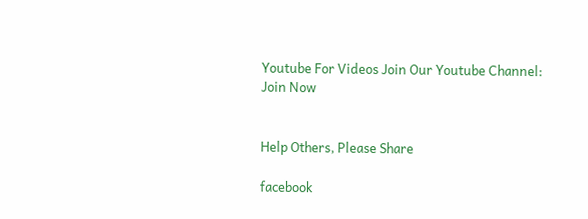Youtube For Videos Join Our Youtube Channel: Join Now


Help Others, Please Share

facebook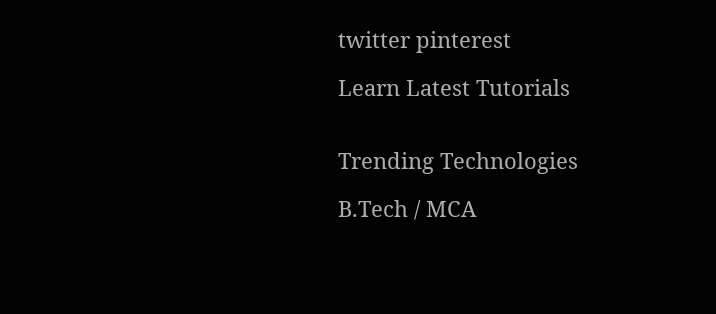twitter pinterest

Learn Latest Tutorials


Trending Technologies

B.Tech / MCA